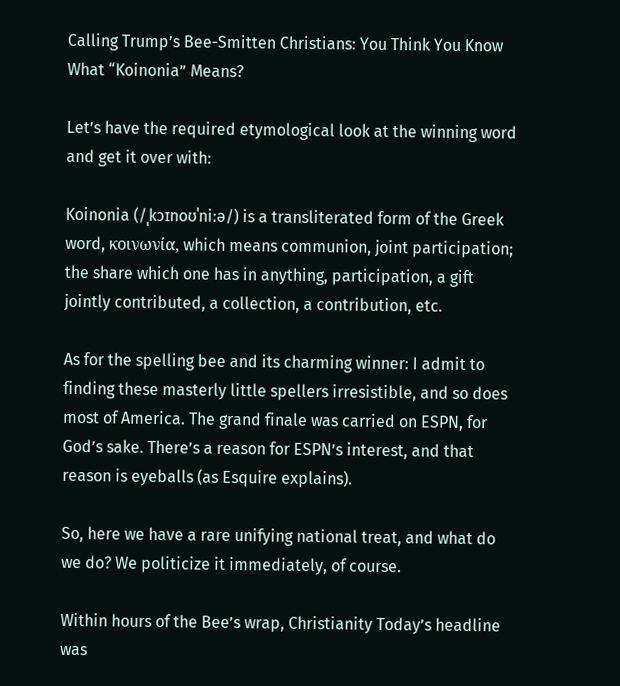Calling Trump’s Bee-Smitten Christians: You Think You Know What “Koinonia” Means?

Let’s have the required etymological look at the winning word and get it over with:

Koinonia (/ˌkɔɪnoʊˈniːə/) is a transliterated form of the Greek word, κοινωνία, which means communion, joint participation; the share which one has in anything, participation, a gift jointly contributed, a collection, a contribution, etc.

As for the spelling bee and its charming winner: I admit to finding these masterly little spellers irresistible, and so does most of America. The grand finale was carried on ESPN, for God’s sake. There’s a reason for ESPN’s interest, and that reason is eyeballs (as Esquire explains).

So, here we have a rare unifying national treat, and what do we do? We politicize it immediately, of course.

Within hours of the Bee’s wrap, Christianity Today’s headline was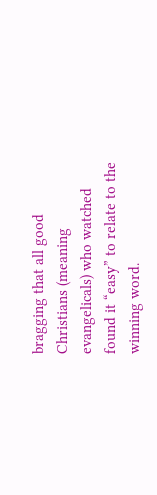bragging that all good Christians (meaning evangelicals) who watched found it “easy” to relate to the winning word.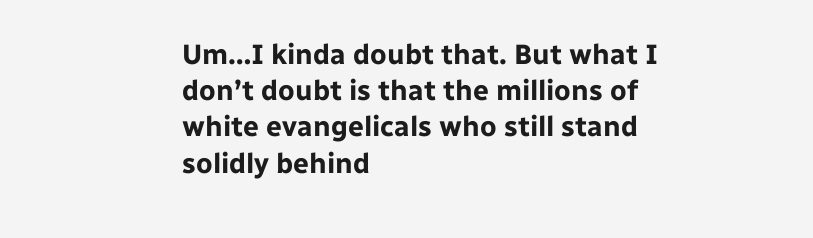Um…I kinda doubt that. But what I don’t doubt is that the millions of white evangelicals who still stand solidly behind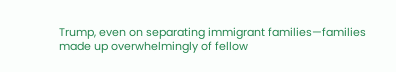Trump, even on separating immigrant families—families made up overwhelmingly of fellow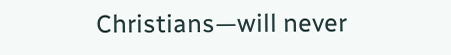Christians—will never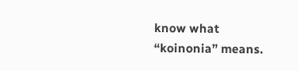know what “koinonia” means.